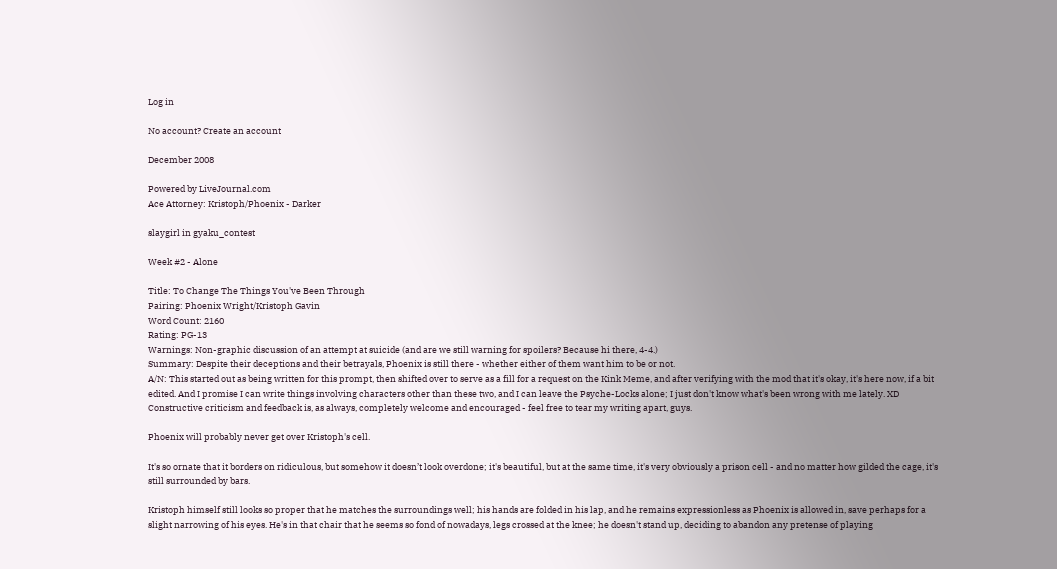Log in

No account? Create an account

December 2008

Powered by LiveJournal.com
Ace Attorney: Kristoph/Phoenix - Darker

slaygirl in gyaku_contest

Week #2 - Alone

Title: To Change The Things You've Been Through
Pairing: Phoenix Wright/Kristoph Gavin
Word Count: 2160
Rating: PG-13
Warnings: Non-graphic discussion of an attempt at suicide (and are we still warning for spoilers? Because hi there, 4-4.)
Summary: Despite their deceptions and their betrayals, Phoenix is still there - whether either of them want him to be or not.
A/N: This started out as being written for this prompt, then shifted over to serve as a fill for a request on the Kink Meme, and after verifying with the mod that it's okay, it's here now, if a bit edited. And I promise I can write things involving characters other than these two, and I can leave the Psyche-Locks alone; I just don't know what's been wrong with me lately. XD Constructive criticism and feedback is, as always, completely welcome and encouraged - feel free to tear my writing apart, guys.

Phoenix will probably never get over Kristoph's cell.

It's so ornate that it borders on ridiculous, but somehow it doesn’t look overdone; it's beautiful, but at the same time, it's very obviously a prison cell - and no matter how gilded the cage, it's still surrounded by bars.

Kristoph himself still looks so proper that he matches the surroundings well; his hands are folded in his lap, and he remains expressionless as Phoenix is allowed in, save perhaps for a slight narrowing of his eyes. He's in that chair that he seems so fond of nowadays, legs crossed at the knee; he doesn't stand up, deciding to abandon any pretense of playing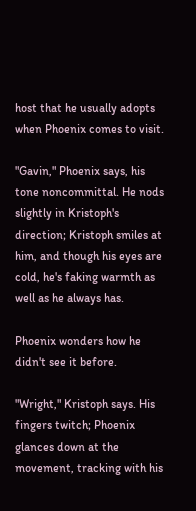host that he usually adopts when Phoenix comes to visit.

"Gavin," Phoenix says, his tone noncommittal. He nods slightly in Kristoph's direction; Kristoph smiles at him, and though his eyes are cold, he's faking warmth as well as he always has.

Phoenix wonders how he didn't see it before.

"Wright," Kristoph says. His fingers twitch; Phoenix glances down at the movement, tracking with his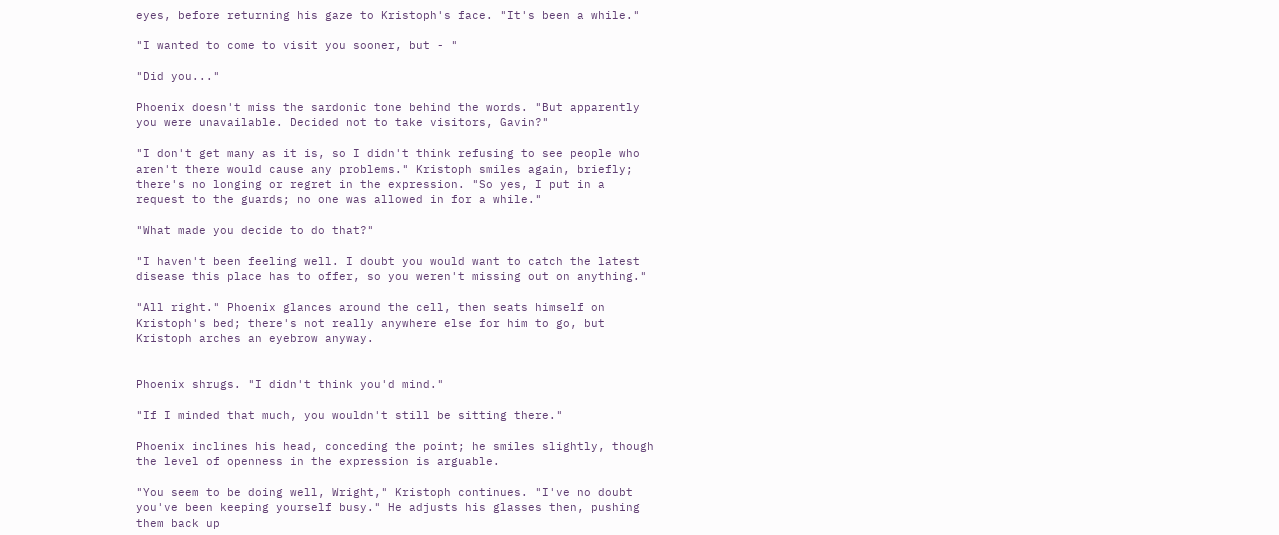eyes, before returning his gaze to Kristoph's face. "It's been a while."

"I wanted to come to visit you sooner, but - "

"Did you..."

Phoenix doesn't miss the sardonic tone behind the words. "But apparently you were unavailable. Decided not to take visitors, Gavin?"

"I don't get many as it is, so I didn't think refusing to see people who aren't there would cause any problems." Kristoph smiles again, briefly; there's no longing or regret in the expression. "So yes, I put in a request to the guards; no one was allowed in for a while."

"What made you decide to do that?"

"I haven't been feeling well. I doubt you would want to catch the latest disease this place has to offer, so you weren't missing out on anything."

"All right." Phoenix glances around the cell, then seats himself on Kristoph's bed; there's not really anywhere else for him to go, but Kristoph arches an eyebrow anyway.


Phoenix shrugs. "I didn't think you'd mind."

"If I minded that much, you wouldn't still be sitting there."

Phoenix inclines his head, conceding the point; he smiles slightly, though the level of openness in the expression is arguable.

"You seem to be doing well, Wright," Kristoph continues. "I've no doubt you've been keeping yourself busy." He adjusts his glasses then, pushing them back up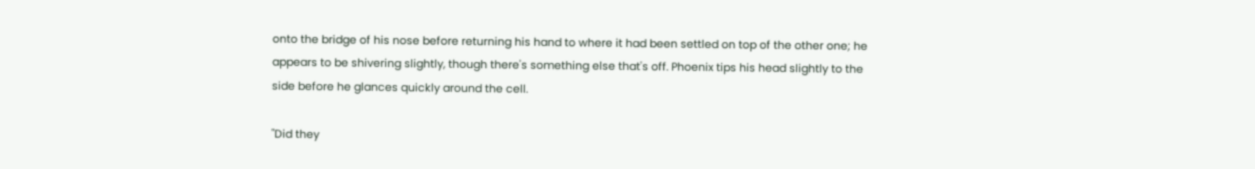onto the bridge of his nose before returning his hand to where it had been settled on top of the other one; he appears to be shivering slightly, though there's something else that's off. Phoenix tips his head slightly to the side before he glances quickly around the cell.

"Did they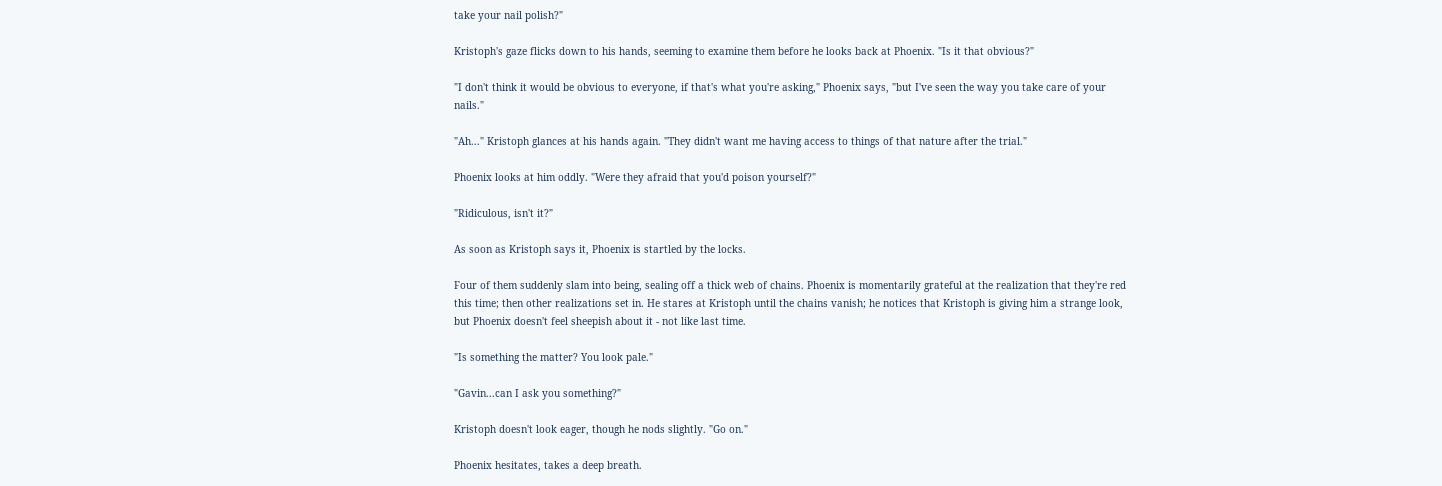take your nail polish?"

Kristoph's gaze flicks down to his hands, seeming to examine them before he looks back at Phoenix. "Is it that obvious?"

"I don't think it would be obvious to everyone, if that's what you're asking," Phoenix says, "but I've seen the way you take care of your nails."

"Ah..." Kristoph glances at his hands again. "They didn't want me having access to things of that nature after the trial."

Phoenix looks at him oddly. "Were they afraid that you'd poison yourself?"

"Ridiculous, isn't it?"

As soon as Kristoph says it, Phoenix is startled by the locks.

Four of them suddenly slam into being, sealing off a thick web of chains. Phoenix is momentarily grateful at the realization that they're red this time; then other realizations set in. He stares at Kristoph until the chains vanish; he notices that Kristoph is giving him a strange look, but Phoenix doesn't feel sheepish about it - not like last time.

"Is something the matter? You look pale."

"Gavin...can I ask you something?"

Kristoph doesn't look eager, though he nods slightly. "Go on."

Phoenix hesitates, takes a deep breath.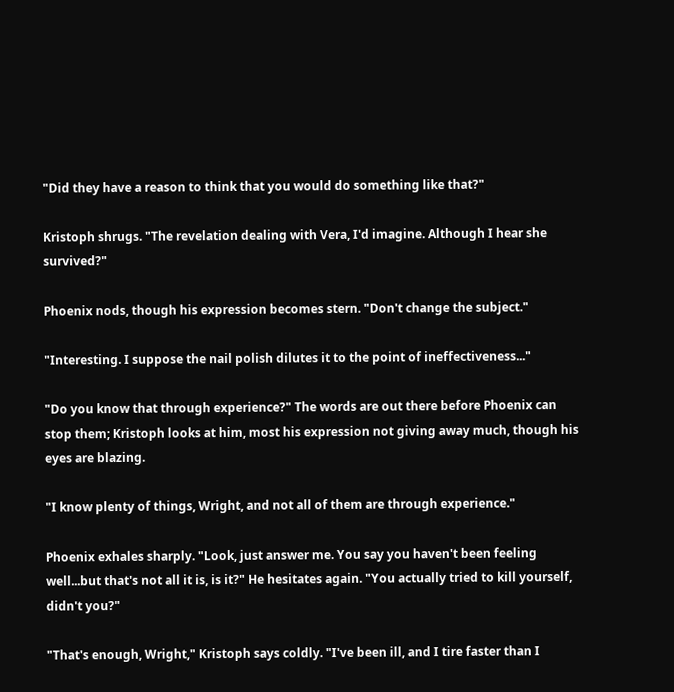"Did they have a reason to think that you would do something like that?"

Kristoph shrugs. "The revelation dealing with Vera, I'd imagine. Although I hear she survived?"

Phoenix nods, though his expression becomes stern. "Don't change the subject."

"Interesting. I suppose the nail polish dilutes it to the point of ineffectiveness..."

"Do you know that through experience?" The words are out there before Phoenix can stop them; Kristoph looks at him, most his expression not giving away much, though his eyes are blazing.

"I know plenty of things, Wright, and not all of them are through experience."

Phoenix exhales sharply. "Look, just answer me. You say you haven't been feeling well...but that's not all it is, is it?" He hesitates again. "You actually tried to kill yourself, didn't you?"

"That's enough, Wright," Kristoph says coldly. "I've been ill, and I tire faster than I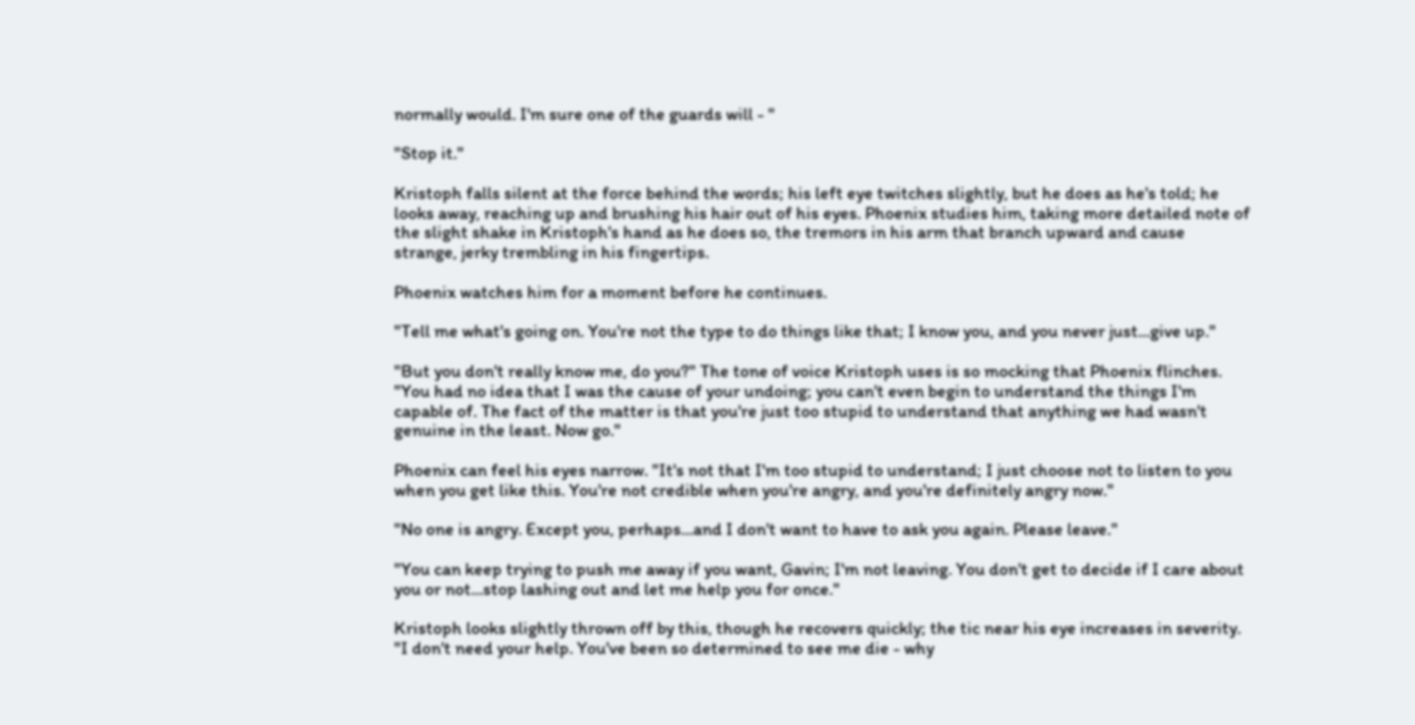normally would. I'm sure one of the guards will - "

"Stop it."

Kristoph falls silent at the force behind the words; his left eye twitches slightly, but he does as he's told; he looks away, reaching up and brushing his hair out of his eyes. Phoenix studies him, taking more detailed note of the slight shake in Kristoph's hand as he does so, the tremors in his arm that branch upward and cause strange, jerky trembling in his fingertips.

Phoenix watches him for a moment before he continues.

"Tell me what's going on. You're not the type to do things like that; I know you, and you never just...give up."

"But you don't really know me, do you?" The tone of voice Kristoph uses is so mocking that Phoenix flinches. "You had no idea that I was the cause of your undoing; you can't even begin to understand the things I'm capable of. The fact of the matter is that you're just too stupid to understand that anything we had wasn't genuine in the least. Now go."

Phoenix can feel his eyes narrow. "It's not that I'm too stupid to understand; I just choose not to listen to you when you get like this. You're not credible when you're angry, and you're definitely angry now."

"No one is angry. Except you, perhaps...and I don't want to have to ask you again. Please leave."

"You can keep trying to push me away if you want, Gavin; I'm not leaving. You don't get to decide if I care about you or not...stop lashing out and let me help you for once."

Kristoph looks slightly thrown off by this, though he recovers quickly; the tic near his eye increases in severity. "I don't need your help. You've been so determined to see me die - why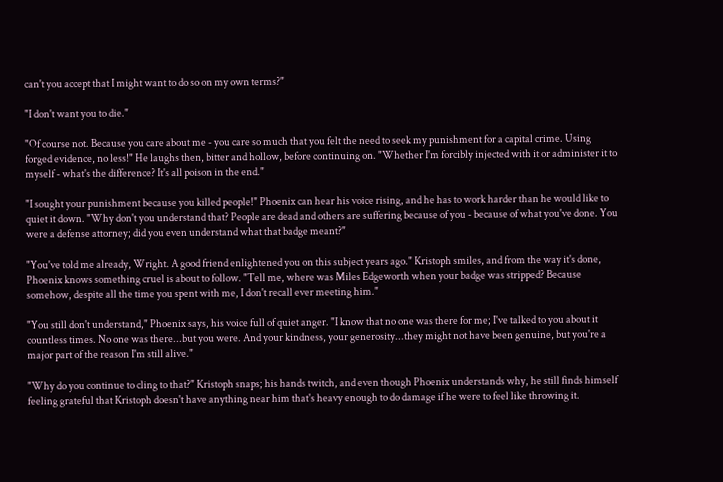can't you accept that I might want to do so on my own terms?"

"I don't want you to die."

"Of course not. Because you care about me - you care so much that you felt the need to seek my punishment for a capital crime. Using forged evidence, no less!" He laughs then, bitter and hollow, before continuing on. "Whether I'm forcibly injected with it or administer it to myself - what's the difference? It's all poison in the end."

"I sought your punishment because you killed people!" Phoenix can hear his voice rising, and he has to work harder than he would like to quiet it down. "Why don't you understand that? People are dead and others are suffering because of you - because of what you've done. You were a defense attorney; did you even understand what that badge meant?"

"You've told me already, Wright. A good friend enlightened you on this subject years ago." Kristoph smiles, and from the way it's done, Phoenix knows something cruel is about to follow. "Tell me, where was Miles Edgeworth when your badge was stripped? Because somehow, despite all the time you spent with me, I don't recall ever meeting him."

"You still don't understand," Phoenix says, his voice full of quiet anger. "I know that no one was there for me; I've talked to you about it countless times. No one was there...but you were. And your kindness, your generosity...they might not have been genuine, but you're a major part of the reason I'm still alive."

"Why do you continue to cling to that?" Kristoph snaps; his hands twitch, and even though Phoenix understands why, he still finds himself feeling grateful that Kristoph doesn't have anything near him that's heavy enough to do damage if he were to feel like throwing it.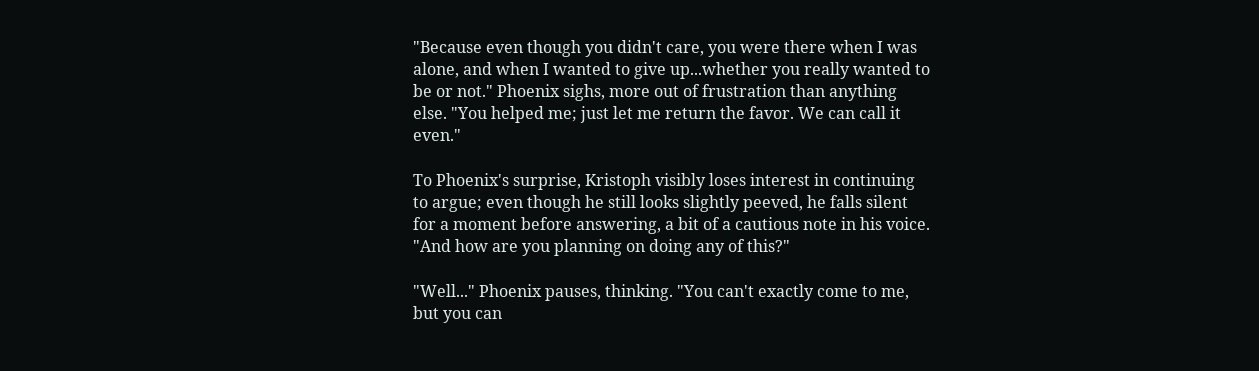"Because even though you didn't care, you were there when I was alone, and when I wanted to give up...whether you really wanted to be or not." Phoenix sighs, more out of frustration than anything else. "You helped me; just let me return the favor. We can call it even."

To Phoenix's surprise, Kristoph visibly loses interest in continuing to argue; even though he still looks slightly peeved, he falls silent for a moment before answering, a bit of a cautious note in his voice. "And how are you planning on doing any of this?"

"Well..." Phoenix pauses, thinking. "You can't exactly come to me, but you can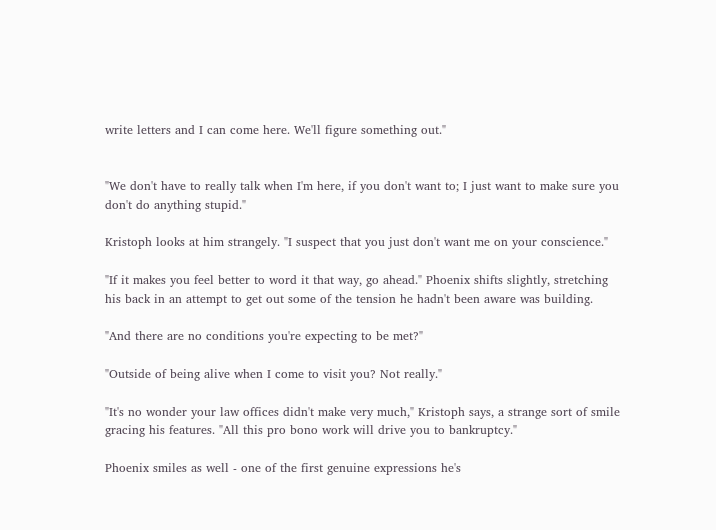write letters and I can come here. We'll figure something out."


"We don't have to really talk when I'm here, if you don't want to; I just want to make sure you don't do anything stupid."

Kristoph looks at him strangely. "I suspect that you just don't want me on your conscience."

"If it makes you feel better to word it that way, go ahead." Phoenix shifts slightly, stretching his back in an attempt to get out some of the tension he hadn't been aware was building.

"And there are no conditions you're expecting to be met?"

"Outside of being alive when I come to visit you? Not really."

"It's no wonder your law offices didn't make very much," Kristoph says, a strange sort of smile gracing his features. "All this pro bono work will drive you to bankruptcy."

Phoenix smiles as well - one of the first genuine expressions he's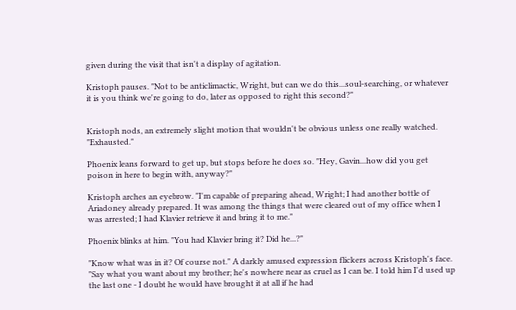given during the visit that isn't a display of agitation.

Kristoph pauses. "Not to be anticlimactic, Wright, but can we do this...soul-searching, or whatever it is you think we're going to do, later as opposed to right this second?"


Kristoph nods, an extremely slight motion that wouldn't be obvious unless one really watched. "Exhausted."

Phoenix leans forward to get up, but stops before he does so. "Hey, Gavin...how did you get poison in here to begin with, anyway?"

Kristoph arches an eyebrow. "I'm capable of preparing ahead, Wright; I had another bottle of Ariadoney already prepared. It was among the things that were cleared out of my office when I was arrested; I had Klavier retrieve it and bring it to me."

Phoenix blinks at him. "You had Klavier bring it? Did he...?"

"Know what was in it? Of course not." A darkly amused expression flickers across Kristoph's face. "Say what you want about my brother; he's nowhere near as cruel as I can be. I told him I'd used up the last one - I doubt he would have brought it at all if he had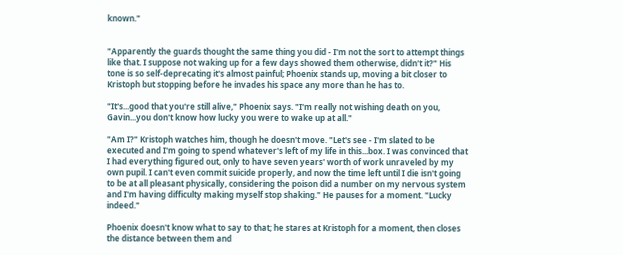known."


"Apparently the guards thought the same thing you did - I'm not the sort to attempt things like that. I suppose not waking up for a few days showed them otherwise, didn't it?" His tone is so self-deprecating it's almost painful; Phoenix stands up, moving a bit closer to Kristoph but stopping before he invades his space any more than he has to.

"It's...good that you're still alive," Phoenix says. "I'm really not wishing death on you, Gavin...you don't know how lucky you were to wake up at all."

"Am I?" Kristoph watches him, though he doesn't move. "Let's see - I'm slated to be executed and I'm going to spend whatever's left of my life in this...box. I was convinced that I had everything figured out, only to have seven years' worth of work unraveled by my own pupil. I can't even commit suicide properly, and now the time left until I die isn't going to be at all pleasant physically, considering the poison did a number on my nervous system and I'm having difficulty making myself stop shaking." He pauses for a moment. "Lucky indeed."

Phoenix doesn't know what to say to that; he stares at Kristoph for a moment, then closes the distance between them and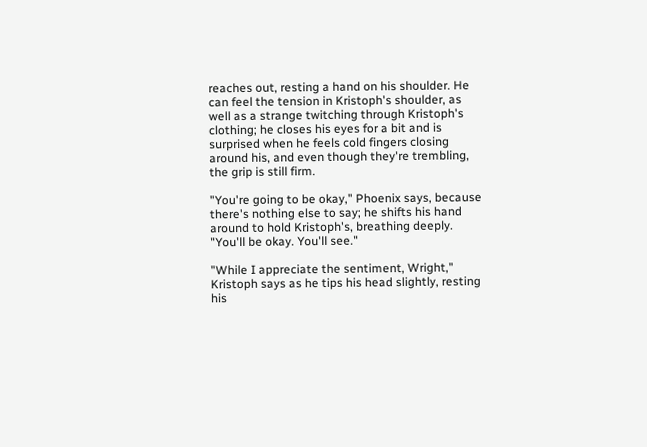reaches out, resting a hand on his shoulder. He can feel the tension in Kristoph's shoulder, as well as a strange twitching through Kristoph's clothing; he closes his eyes for a bit and is surprised when he feels cold fingers closing around his, and even though they're trembling, the grip is still firm.

"You're going to be okay," Phoenix says, because there's nothing else to say; he shifts his hand around to hold Kristoph's, breathing deeply. "You'll be okay. You'll see."

"While I appreciate the sentiment, Wright," Kristoph says as he tips his head slightly, resting his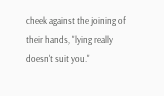cheek against the joining of their hands, "lying really doesn't suit you."